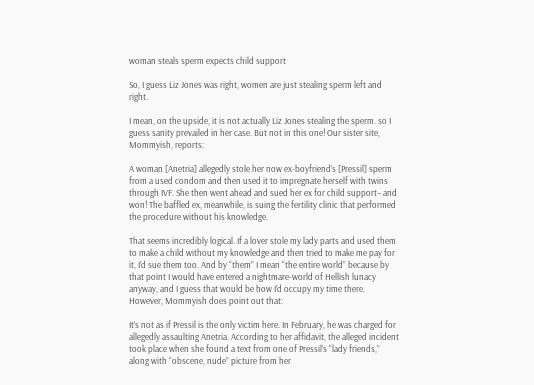woman steals sperm expects child support

So, I guess Liz Jones was right, women are just stealing sperm left and right.

I mean, on the upside, it is not actually Liz Jones stealing the sperm. so I guess sanity prevailed in her case. But not in this one! Our sister site, Mommyish, reports:

A woman [Anetria] allegedly stole her now ex-boyfriend’s [Pressil] sperm from a used condom and then used it to impregnate herself with twins through IVF. She then went ahead and sued her ex for child support– and won! The baffled ex, meanwhile, is suing the fertility clinic that performed the procedure without his knowledge.

That seems incredibly logical. If a lover stole my lady parts and used them to make a child without my knowledge and then tried to make me pay for it, I’d sue them too. And by “them” I mean “the entire world” because by that point I would have entered a nightmare-world of Hellish lunacy anyway, and I guess that would be how I’d occupy my time there. However, Mommyish does point out that:

It’s not as if Pressil is the only victim here. In February, he was charged for allegedly assaulting Anetria. According to her affidavit, the alleged incident took place when she found a text from one of Pressil’s “lady friends,” along with “obscene, nude” picture from her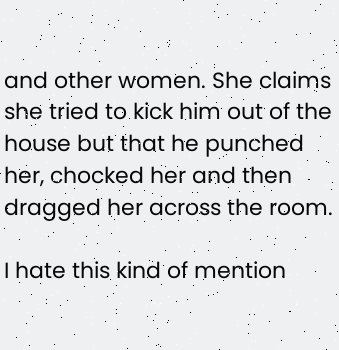and other women. She claims she tried to kick him out of the house but that he punched her, chocked her and then dragged her across the room.

I hate this kind of mention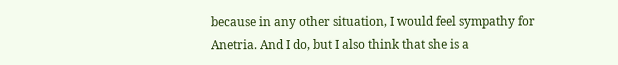because in any other situation, I would feel sympathy for Anetria. And I do, but I also think that she is a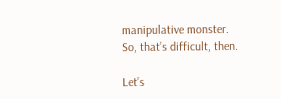manipulative monster. So, that’s difficult, then.

Let’s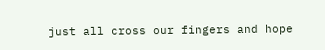just all cross our fingers and hope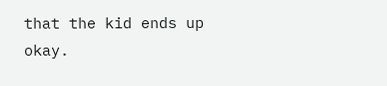that the kid ends up okay.